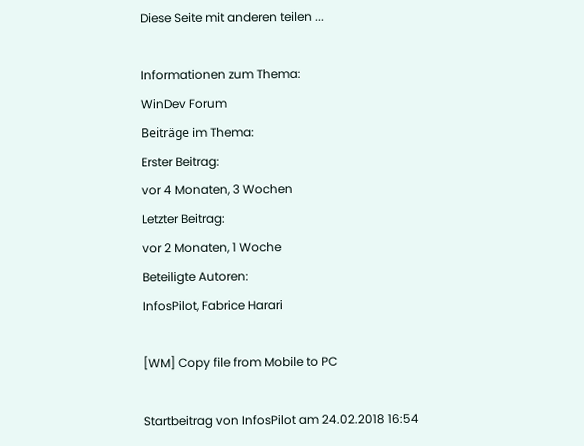Diese Seite mit anderen teilen ...

Informationen zum Thema:
WinDev Forum
Beiträge im Thema:
Erster Beitrag:
vor 4 Monaten, 3 Wochen
Letzter Beitrag:
vor 2 Monaten, 1 Woche
Beteiligte Autoren:
InfosPilot, Fabrice Harari

[WM] Copy file from Mobile to PC

Startbeitrag von InfosPilot am 24.02.2018 16:54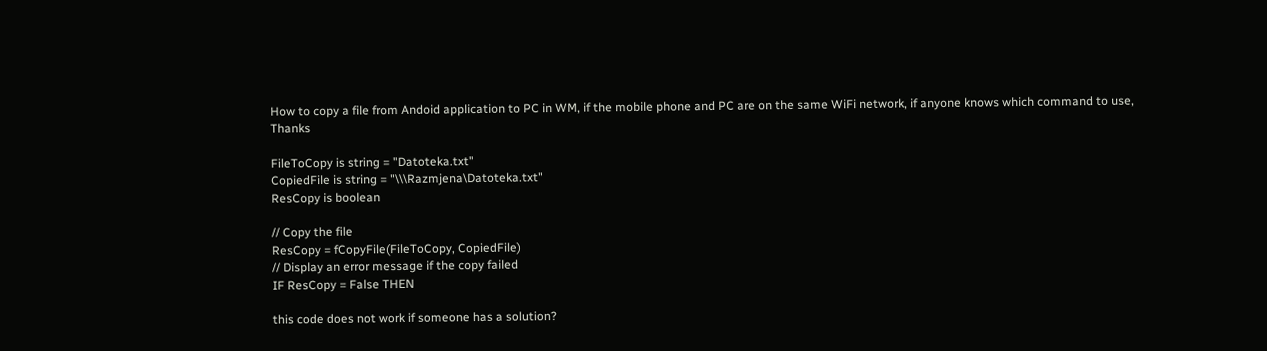How to copy a file from Andoid application to PC in WM, if the mobile phone and PC are on the same WiFi network, if anyone knows which command to use, Thanks

FileToCopy is string = "Datoteka.txt"
CopiedFile is string = "\\\Razmjena\Datoteka.txt"
ResCopy is boolean

// Copy the file
ResCopy = fCopyFile(FileToCopy, CopiedFile)
// Display an error message if the copy failed
IF ResCopy = False THEN

this code does not work if someone has a solution?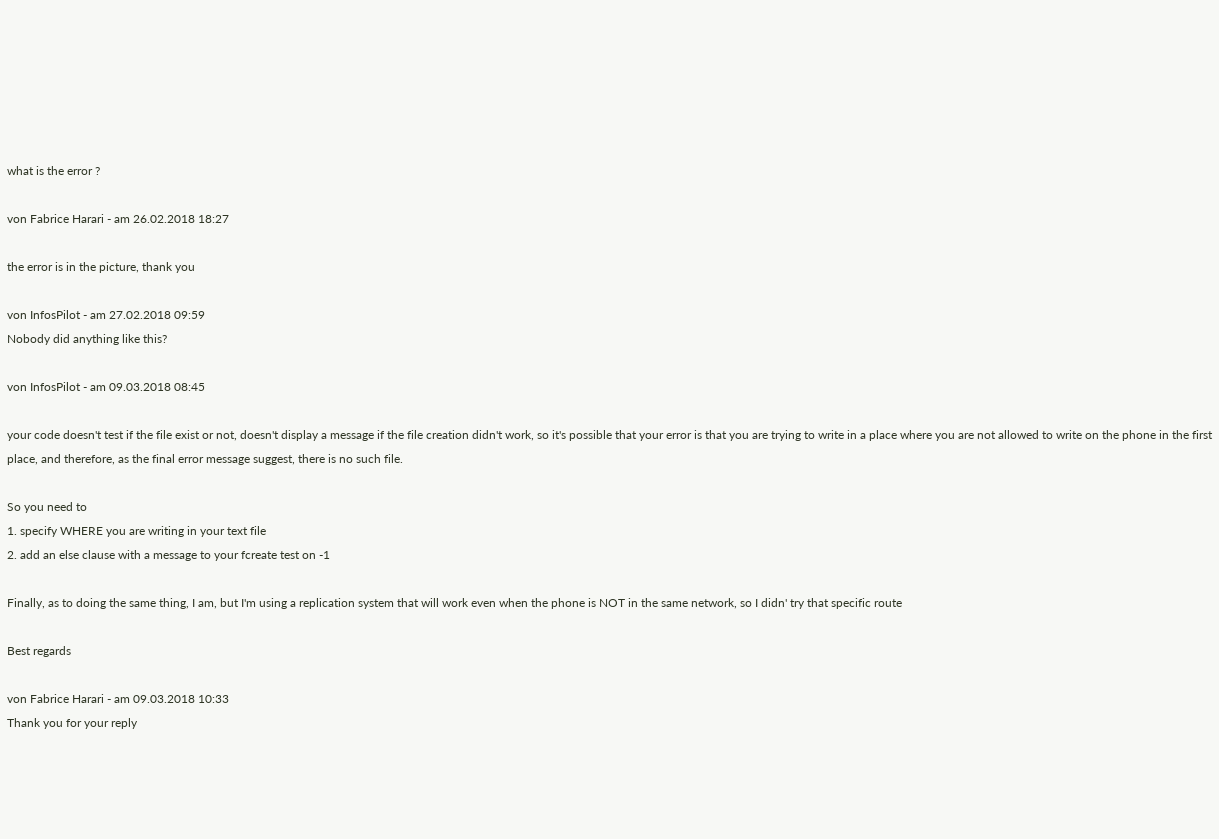what is the error ?

von Fabrice Harari - am 26.02.2018 18:27

the error is in the picture, thank you

von InfosPilot - am 27.02.2018 09:59
Nobody did anything like this?

von InfosPilot - am 09.03.2018 08:45

your code doesn't test if the file exist or not, doesn't display a message if the file creation didn't work, so it's possible that your error is that you are trying to write in a place where you are not allowed to write on the phone in the first place, and therefore, as the final error message suggest, there is no such file.

So you need to
1. specify WHERE you are writing in your text file
2. add an else clause with a message to your fcreate test on -1

Finally, as to doing the same thing, I am, but I'm using a replication system that will work even when the phone is NOT in the same network, so I didn' try that specific route

Best regards

von Fabrice Harari - am 09.03.2018 10:33
Thank you for your reply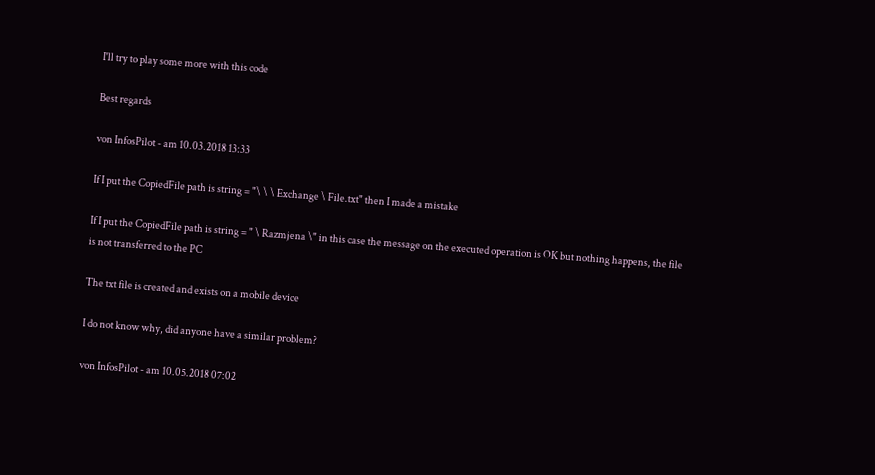I'll try to play some more with this code

Best regards

von InfosPilot - am 10.03.2018 13:33

If I put the CopiedFile path is string = "\ \ \ Exchange \ File.txt" then I made a mistake

If I put the CopiedFile path is string = " \ Razmjena \" in this case the message on the executed operation is OK but nothing happens, the file is not transferred to the PC

The txt file is created and exists on a mobile device

I do not know why, did anyone have a similar problem?

von InfosPilot - am 10.05.2018 07:02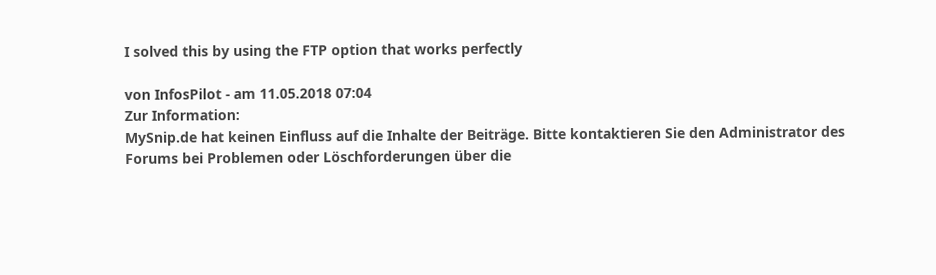I solved this by using the FTP option that works perfectly

von InfosPilot - am 11.05.2018 07:04
Zur Information:
MySnip.de hat keinen Einfluss auf die Inhalte der Beiträge. Bitte kontaktieren Sie den Administrator des Forums bei Problemen oder Löschforderungen über die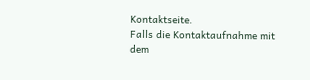Kontaktseite.
Falls die Kontaktaufnahme mit dem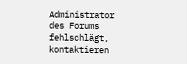Administrator des Forums fehlschlägt, kontaktieren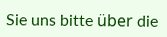Sie uns bitte über die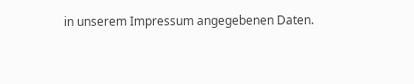in unserem Impressum angegebenen Daten.